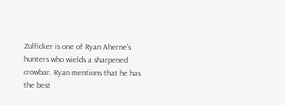Zulficker is one of Ryan Aherne's hunters who wields a sharpened crowbar. Ryan mentions that he has the best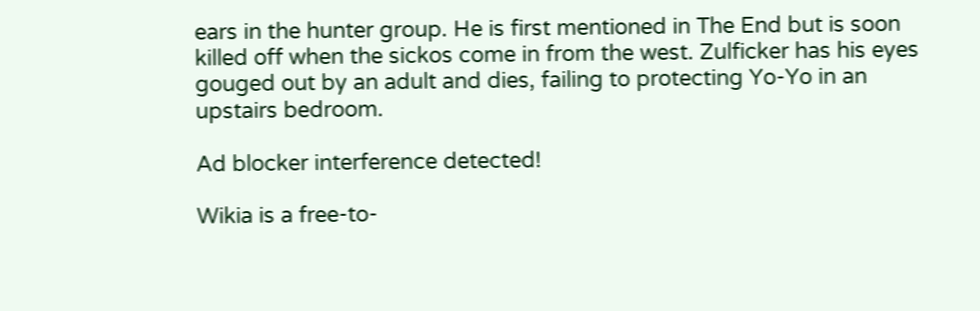ears in the hunter group. He is first mentioned in The End but is soon killed off when the sickos come in from the west. Zulficker has his eyes gouged out by an adult and dies, failing to protecting Yo-Yo in an upstairs bedroom.

Ad blocker interference detected!

Wikia is a free-to-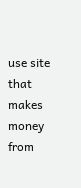use site that makes money from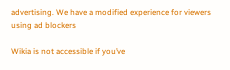advertising. We have a modified experience for viewers using ad blockers

Wikia is not accessible if you’ve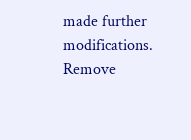made further modifications. Remove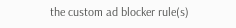the custom ad blocker rule(s)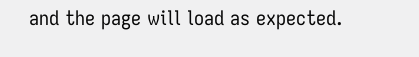and the page will load as expected.